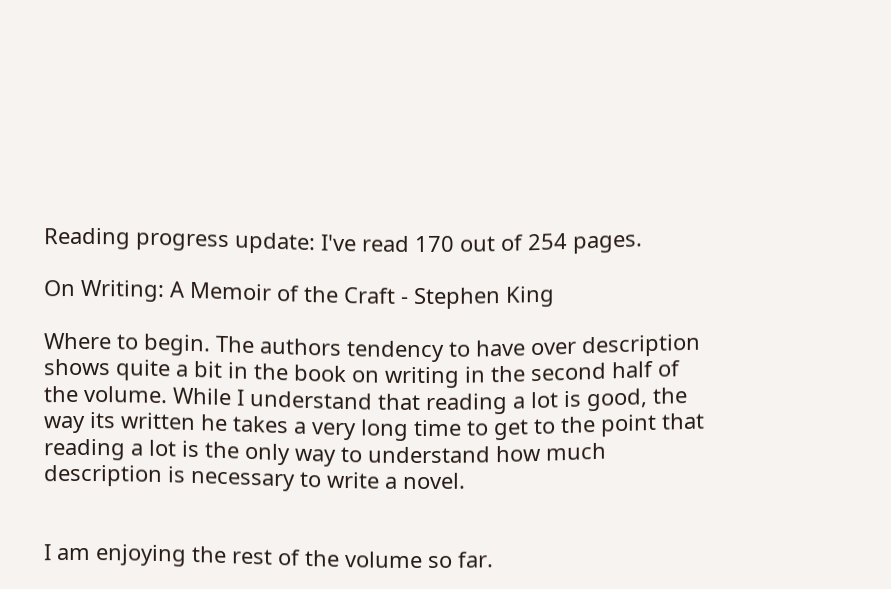Reading progress update: I've read 170 out of 254 pages.

On Writing: A Memoir of the Craft - Stephen King

Where to begin. The authors tendency to have over description shows quite a bit in the book on writing in the second half of the volume. While I understand that reading a lot is good, the way its written he takes a very long time to get to the point that reading a lot is the only way to understand how much description is necessary to write a novel.


I am enjoying the rest of the volume so far.